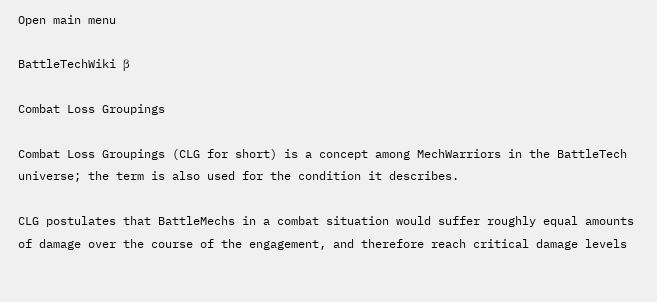Open main menu

BattleTechWiki β

Combat Loss Groupings

Combat Loss Groupings (CLG for short) is a concept among MechWarriors in the BattleTech universe; the term is also used for the condition it describes.

CLG postulates that BattleMechs in a combat situation would suffer roughly equal amounts of damage over the course of the engagement, and therefore reach critical damage levels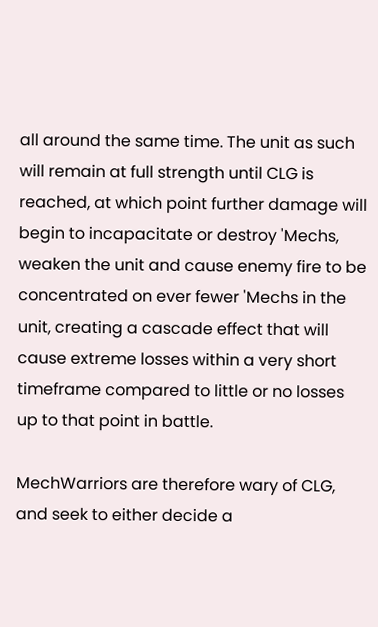all around the same time. The unit as such will remain at full strength until CLG is reached, at which point further damage will begin to incapacitate or destroy 'Mechs, weaken the unit and cause enemy fire to be concentrated on ever fewer 'Mechs in the unit, creating a cascade effect that will cause extreme losses within a very short timeframe compared to little or no losses up to that point in battle.

MechWarriors are therefore wary of CLG, and seek to either decide a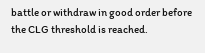battle or withdraw in good order before the CLG threshold is reached.